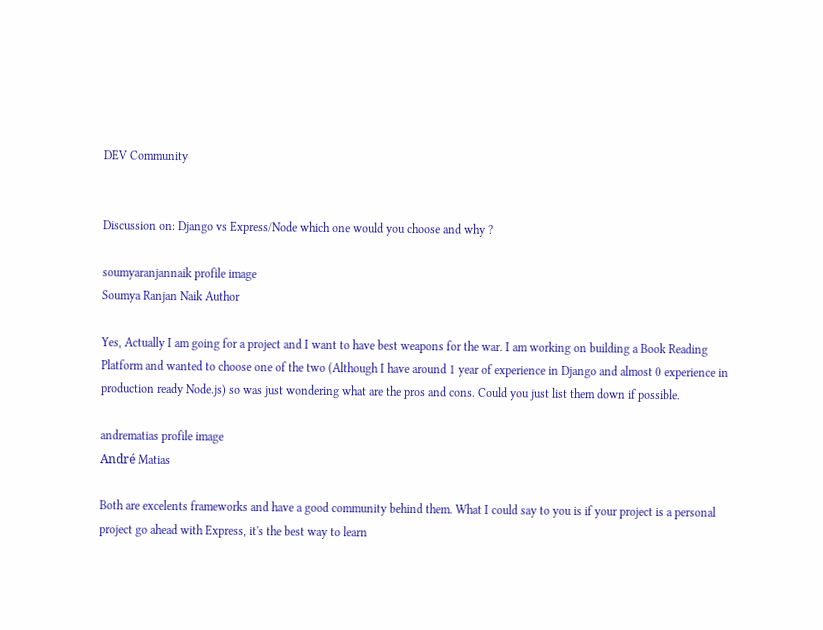DEV Community


Discussion on: Django vs Express/Node which one would you choose and why ?

soumyaranjannaik profile image
Soumya Ranjan Naik Author

Yes, Actually I am going for a project and I want to have best weapons for the war. I am working on building a Book Reading Platform and wanted to choose one of the two (Although I have around 1 year of experience in Django and almost 0 experience in production ready Node.js) so was just wondering what are the pros and cons. Could you just list them down if possible.

andrematias profile image
André Matias

Both are excelents frameworks and have a good community behind them. What I could say to you is if your project is a personal project go ahead with Express, it's the best way to learn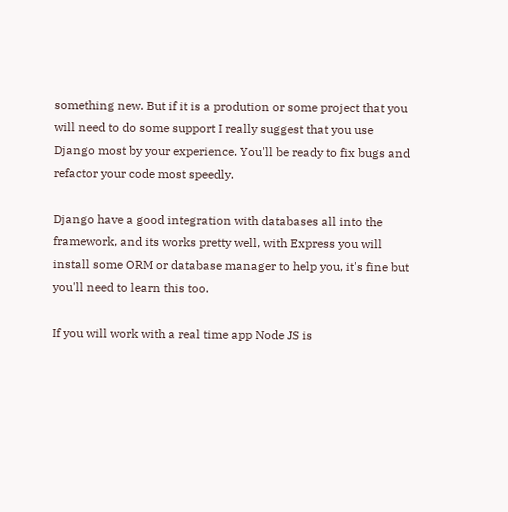something new. But if it is a prodution or some project that you will need to do some support I really suggest that you use Django most by your experience. You'll be ready to fix bugs and refactor your code most speedly.

Django have a good integration with databases all into the framework, and its works pretty well, with Express you will install some ORM or database manager to help you, it's fine but you'll need to learn this too.

If you will work with a real time app Node JS is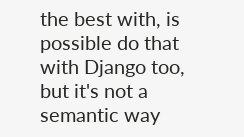the best with, is possible do that with Django too, but it's not a semantic way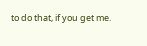to do that, if you get me.